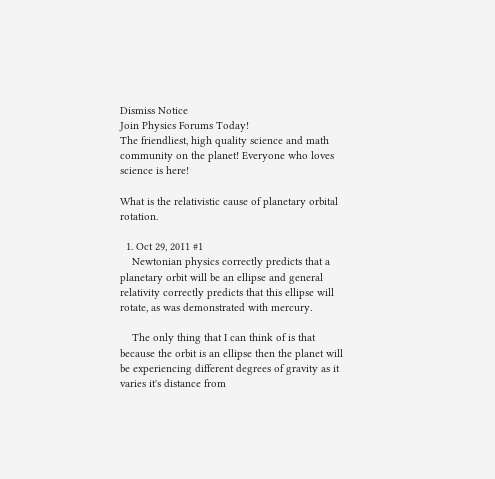Dismiss Notice
Join Physics Forums Today!
The friendliest, high quality science and math community on the planet! Everyone who loves science is here!

What is the relativistic cause of planetary orbital rotation.

  1. Oct 29, 2011 #1
    Newtonian physics correctly predicts that a planetary orbit will be an ellipse and general relativity correctly predicts that this ellipse will rotate, as was demonstrated with mercury.

    The only thing that I can think of is that because the orbit is an ellipse then the planet will be experiencing different degrees of gravity as it varies it's distance from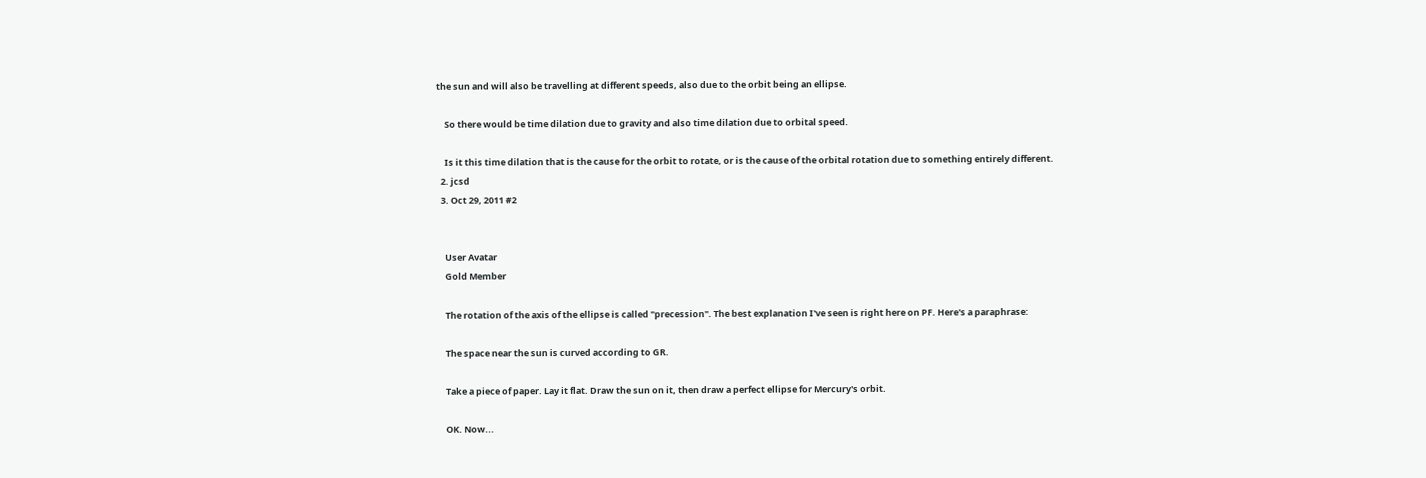the sun and will also be travelling at different speeds, also due to the orbit being an ellipse.

    So there would be time dilation due to gravity and also time dilation due to orbital speed.

    Is it this time dilation that is the cause for the orbit to rotate, or is the cause of the orbital rotation due to something entirely different.
  2. jcsd
  3. Oct 29, 2011 #2


    User Avatar
    Gold Member

    The rotation of the axis of the ellipse is called "precession". The best explanation I've seen is right here on PF. Here's a paraphrase:

    The space near the sun is curved according to GR.

    Take a piece of paper. Lay it flat. Draw the sun on it, then draw a perfect ellipse for Mercury's orbit.

    OK. Now...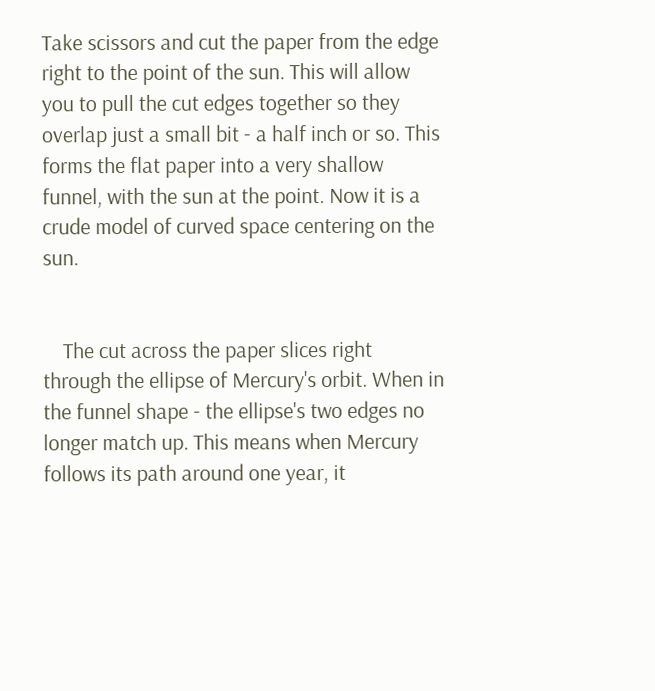Take scissors and cut the paper from the edge right to the point of the sun. This will allow you to pull the cut edges together so they overlap just a small bit - a half inch or so. This forms the flat paper into a very shallow funnel, with the sun at the point. Now it is a crude model of curved space centering on the sun.


    The cut across the paper slices right through the ellipse of Mercury's orbit. When in the funnel shape - the ellipse's two edges no longer match up. This means when Mercury follows its path around one year, it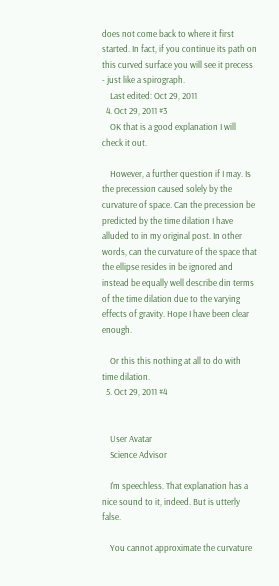does not come back to where it first started. In fact, if you continue its path on this curved surface you will see it precess - just like a spirograph.
    Last edited: Oct 29, 2011
  4. Oct 29, 2011 #3
    OK that is a good explanation I will check it out.

    However, a further question if I may. Is the precession caused solely by the curvature of space. Can the precession be predicted by the time dilation I have alluded to in my original post. In other words, can the curvature of the space that the ellipse resides in be ignored and instead be equally well describe din terms of the time dilation due to the varying effects of gravity. Hope I have been clear enough.

    Or this this nothing at all to do with time dilation.
  5. Oct 29, 2011 #4


    User Avatar
    Science Advisor

    I'm speechless. That explanation has a nice sound to it, indeed. But is utterly false.

    You cannot approximate the curvature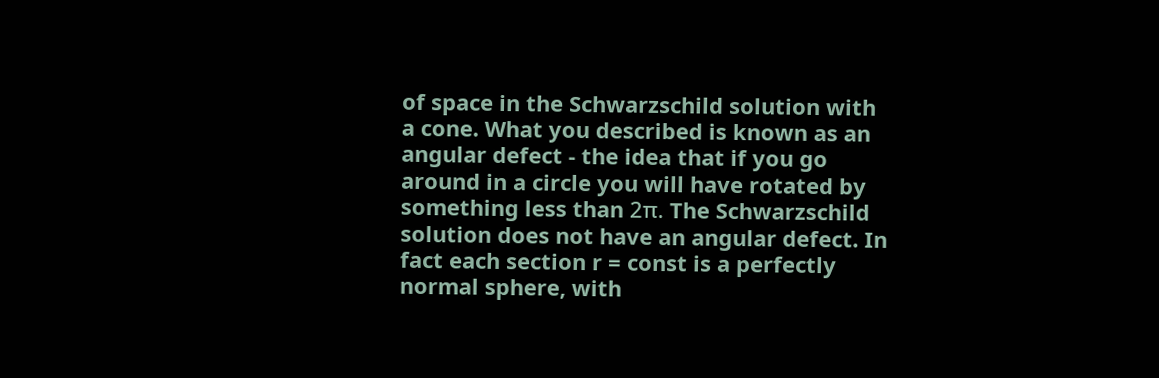of space in the Schwarzschild solution with a cone. What you described is known as an angular defect - the idea that if you go around in a circle you will have rotated by something less than 2π. The Schwarzschild solution does not have an angular defect. In fact each section r = const is a perfectly normal sphere, with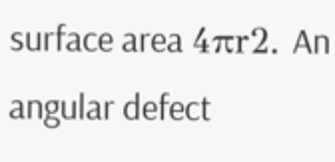surface area 4πr2. An angular defect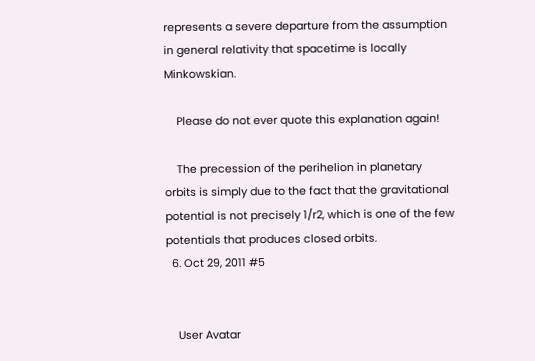represents a severe departure from the assumption in general relativity that spacetime is locally Minkowskian.

    Please do not ever quote this explanation again!

    The precession of the perihelion in planetary orbits is simply due to the fact that the gravitational potential is not precisely 1/r2, which is one of the few potentials that produces closed orbits.
  6. Oct 29, 2011 #5


    User Avatar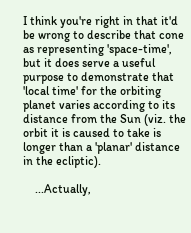I think you're right in that it'd be wrong to describe that cone as representing 'space-time', but it does serve a useful purpose to demonstrate that 'local time' for the orbiting planet varies according to its distance from the Sun (viz. the orbit it is caused to take is longer than a 'planar' distance in the ecliptic).

    ...Actually,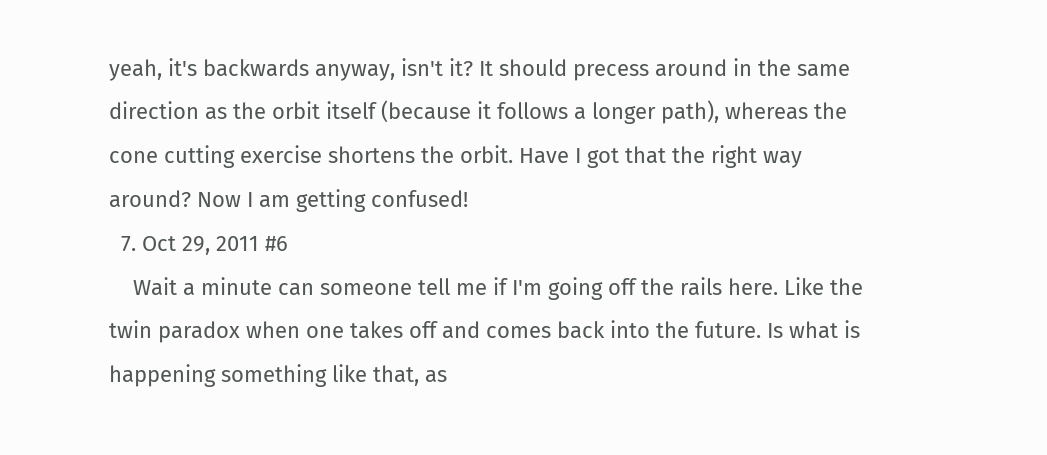yeah, it's backwards anyway, isn't it? It should precess around in the same direction as the orbit itself (because it follows a longer path), whereas the cone cutting exercise shortens the orbit. Have I got that the right way around? Now I am getting confused!
  7. Oct 29, 2011 #6
    Wait a minute can someone tell me if I'm going off the rails here. Like the twin paradox when one takes off and comes back into the future. Is what is happening something like that, as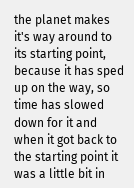the planet makes it's way around to its starting point, because it has sped up on the way, so time has slowed down for it and when it got back to the starting point it was a little bit in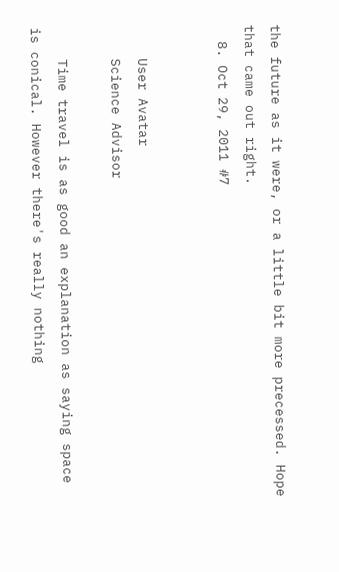the future as it were, or a little bit more precessed. Hope that came out right.
  8. Oct 29, 2011 #7


    User Avatar
    Science Advisor

    Time travel is as good an explanation as saying space is conical. However there's really nothing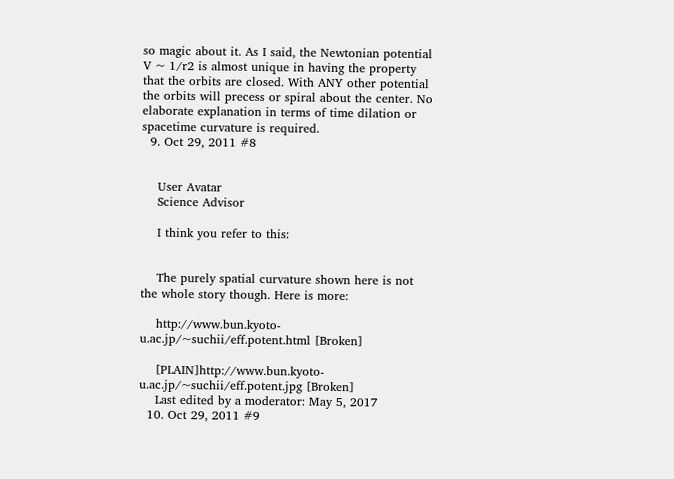so magic about it. As I said, the Newtonian potential V ~ 1/r2 is almost unique in having the property that the orbits are closed. With ANY other potential the orbits will precess or spiral about the center. No elaborate explanation in terms of time dilation or spacetime curvature is required.
  9. Oct 29, 2011 #8


    User Avatar
    Science Advisor

    I think you refer to this:


    The purely spatial curvature shown here is not the whole story though. Here is more:

    http://www.bun.kyoto-u.ac.jp/~suchii/eff.potent.html [Broken]

    [PLAIN]http://www.bun.kyoto-u.ac.jp/~suchii/eff.potent.jpg [Broken]
    Last edited by a moderator: May 5, 2017
  10. Oct 29, 2011 #9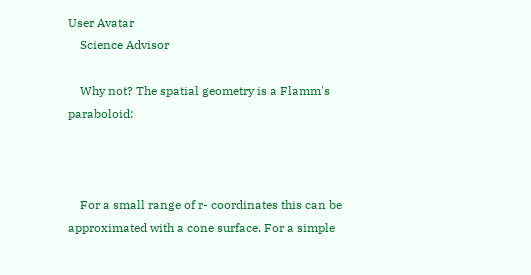User Avatar
    Science Advisor

    Why not? The spatial geometry is a Flamm's paraboloid:



    For a small range of r- coordinates this can be approximated with a cone surface. For a simple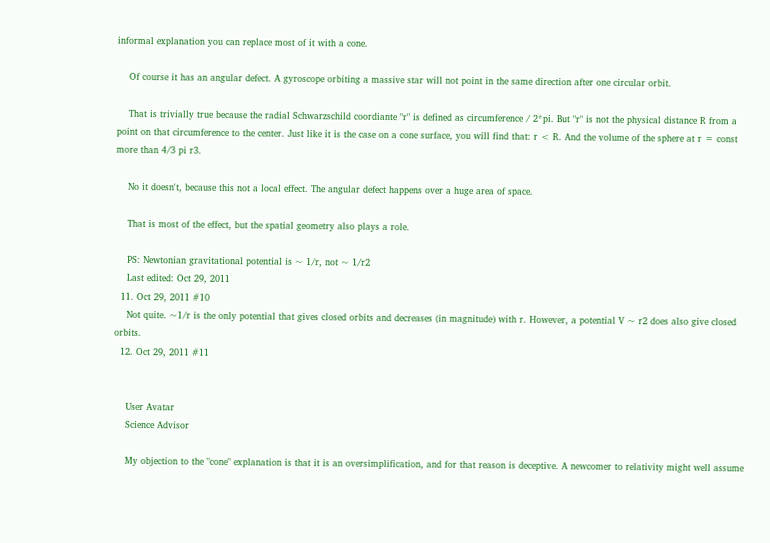informal explanation you can replace most of it with a cone.

    Of course it has an angular defect. A gyroscope orbiting a massive star will not point in the same direction after one circular orbit.

    That is trivially true because the radial Schwarzschild coordiante "r" is defined as circumference / 2*pi. But "r" is not the physical distance R from a point on that circumference to the center. Just like it is the case on a cone surface, you will find that: r < R. And the volume of the sphere at r = const more than 4/3 pi r3.

    No it doesn't, because this not a local effect. The angular defect happens over a huge area of space.

    That is most of the effect, but the spatial geometry also plays a role.

    PS: Newtonian gravitational potential is ~ 1/r, not ~ 1/r2
    Last edited: Oct 29, 2011
  11. Oct 29, 2011 #10
    Not quite. ~1/r is the only potential that gives closed orbits and decreases (in magnitude) with r. However, a potential V ~ r2 does also give closed orbits.
  12. Oct 29, 2011 #11


    User Avatar
    Science Advisor

    My objection to the "cone" explanation is that it is an oversimplification, and for that reason is deceptive. A newcomer to relativity might well assume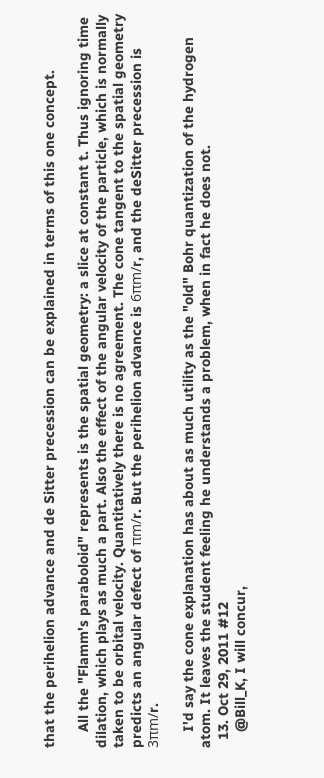that the perihelion advance and de Sitter precession can be explained in terms of this one concept.

    All the "Flamm's paraboloid" represents is the spatial geometry: a slice at constant t. Thus ignoring time dilation, which plays as much a part. Also the effect of the angular velocity of the particle, which is normally taken to be orbital velocity. Quantitatively there is no agreement. The cone tangent to the spatial geometry predicts an angular defect of πm/r. But the perihelion advance is 6πm/r, and the deSitter precession is 3πm/r.

    I'd say the cone explanation has about as much utility as the "old" Bohr quantization of the hydrogen atom. It leaves the student feeling he understands a problem, when in fact he does not.
  13. Oct 29, 2011 #12
    @Bill_K, I will concur,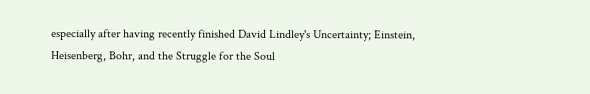especially after having recently finished David Lindley's Uncertainty; Einstein, Heisenberg, Bohr, and the Struggle for the Soul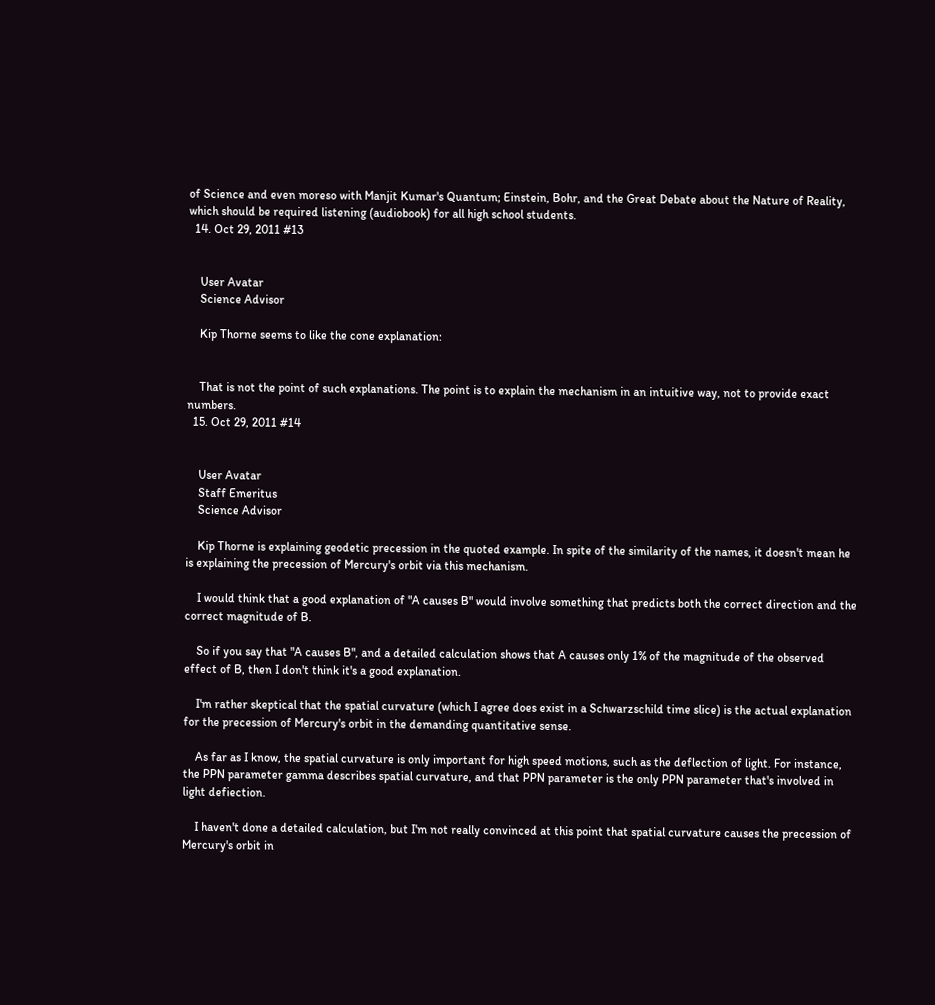of Science and even moreso with Manjit Kumar's Quantum; Einstein, Bohr, and the Great Debate about the Nature of Reality, which should be required listening (audiobook) for all high school students.
  14. Oct 29, 2011 #13


    User Avatar
    Science Advisor

    Kip Thorne seems to like the cone explanation:


    That is not the point of such explanations. The point is to explain the mechanism in an intuitive way, not to provide exact numbers.
  15. Oct 29, 2011 #14


    User Avatar
    Staff Emeritus
    Science Advisor

    Kip Thorne is explaining geodetic precession in the quoted example. In spite of the similarity of the names, it doesn't mean he is explaining the precession of Mercury's orbit via this mechanism.

    I would think that a good explanation of "A causes B" would involve something that predicts both the correct direction and the correct magnitude of B.

    So if you say that "A causes B", and a detailed calculation shows that A causes only 1% of the magnitude of the observed effect of B, then I don't think it's a good explanation.

    I'm rather skeptical that the spatial curvature (which I agree does exist in a Schwarzschild time slice) is the actual explanation for the precession of Mercury's orbit in the demanding quantitative sense.

    As far as I know, the spatial curvature is only important for high speed motions, such as the deflection of light. For instance, the PPN parameter gamma describes spatial curvature, and that PPN parameter is the only PPN parameter that's involved in light defiection.

    I haven't done a detailed calculation, but I'm not really convinced at this point that spatial curvature causes the precession of Mercury's orbit in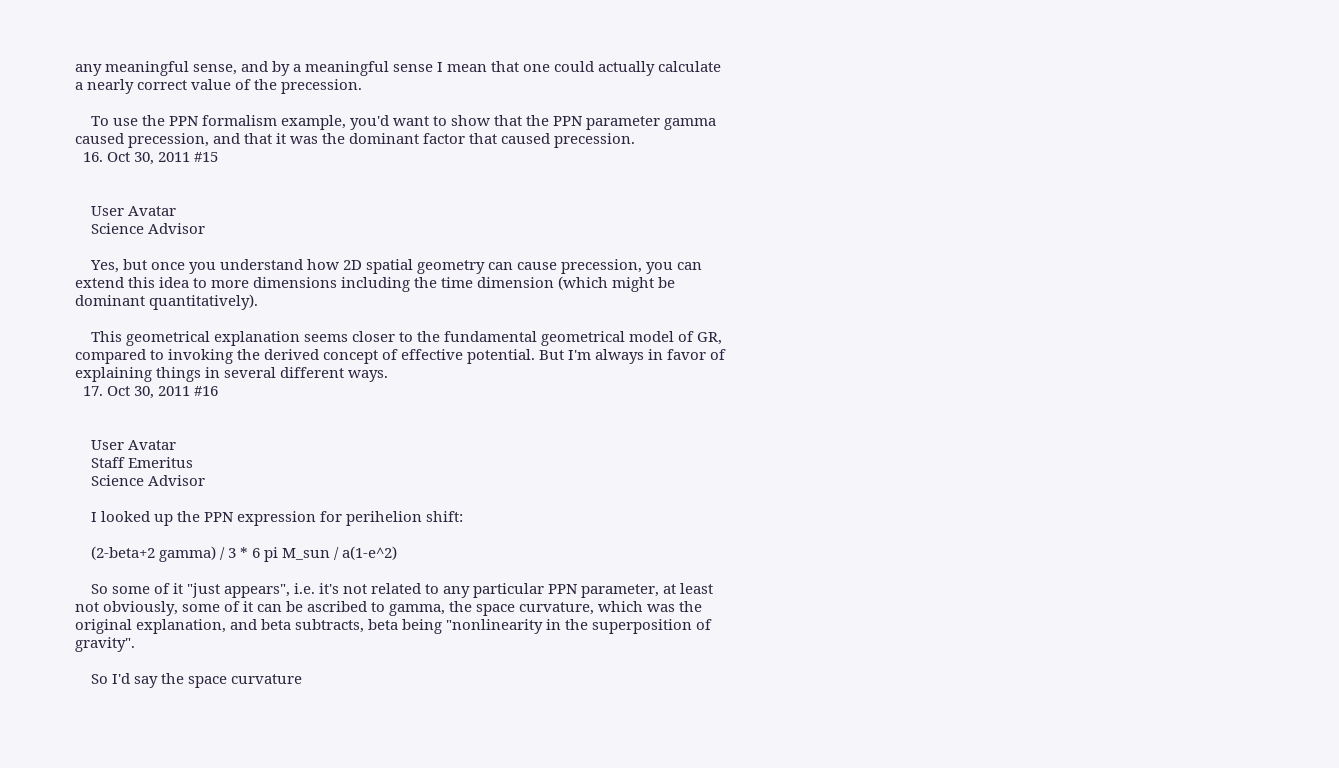any meaningful sense, and by a meaningful sense I mean that one could actually calculate a nearly correct value of the precession.

    To use the PPN formalism example, you'd want to show that the PPN parameter gamma caused precession, and that it was the dominant factor that caused precession.
  16. Oct 30, 2011 #15


    User Avatar
    Science Advisor

    Yes, but once you understand how 2D spatial geometry can cause precession, you can extend this idea to more dimensions including the time dimension (which might be dominant quantitatively).

    This geometrical explanation seems closer to the fundamental geometrical model of GR, compared to invoking the derived concept of effective potential. But I'm always in favor of explaining things in several different ways.
  17. Oct 30, 2011 #16


    User Avatar
    Staff Emeritus
    Science Advisor

    I looked up the PPN expression for perihelion shift:

    (2-beta+2 gamma) / 3 * 6 pi M_sun / a(1-e^2)

    So some of it "just appears", i.e. it's not related to any particular PPN parameter, at least not obviously, some of it can be ascribed to gamma, the space curvature, which was the original explanation, and beta subtracts, beta being "nonlinearity in the superposition of gravity".

    So I'd say the space curvature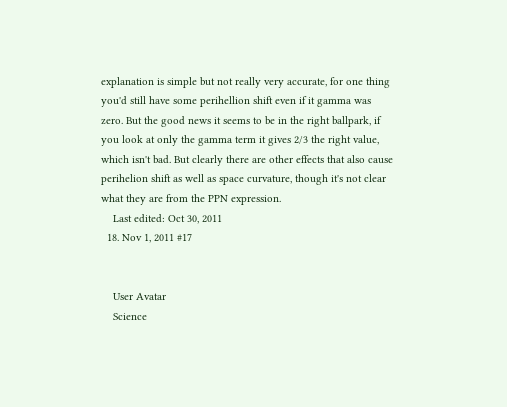explanation is simple but not really very accurate, for one thing you'd still have some perihellion shift even if it gamma was zero. But the good news it seems to be in the right ballpark, if you look at only the gamma term it gives 2/3 the right value, which isn't bad. But clearly there are other effects that also cause perihelion shift as well as space curvature, though it's not clear what they are from the PPN expression.
    Last edited: Oct 30, 2011
  18. Nov 1, 2011 #17


    User Avatar
    Science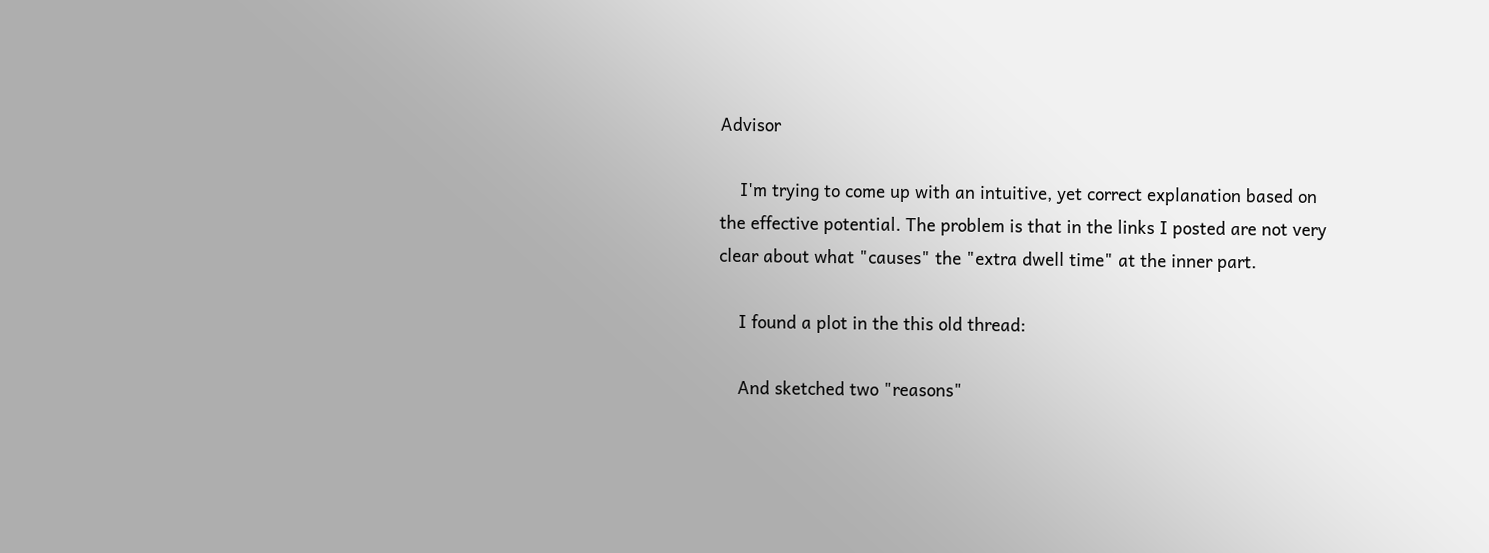Advisor

    I'm trying to come up with an intuitive, yet correct explanation based on the effective potential. The problem is that in the links I posted are not very clear about what "causes" the "extra dwell time" at the inner part.

    I found a plot in the this old thread:

    And sketched two "reasons"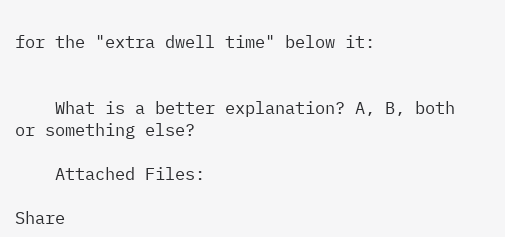for the "extra dwell time" below it:


    What is a better explanation? A, B, both or something else?

    Attached Files:

Share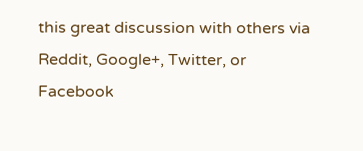this great discussion with others via Reddit, Google+, Twitter, or Facebook